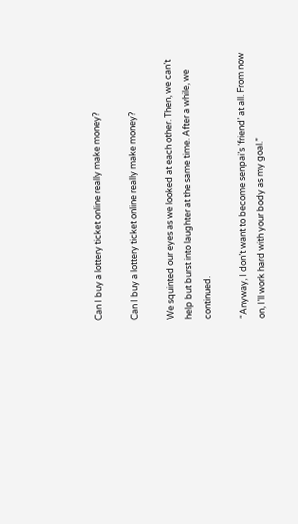Can I buy a lottery ticket online really make money?

Can I buy a lottery ticket online really make money?

We squinted our eyes as we looked at each other. Then, we can’t help but burst into laughter at the same time. After a while, we continued.

“Anyway, I don’t want to become senpai’s ‘friend’ at all. From now on, I’ll work hard with your body as my goal.”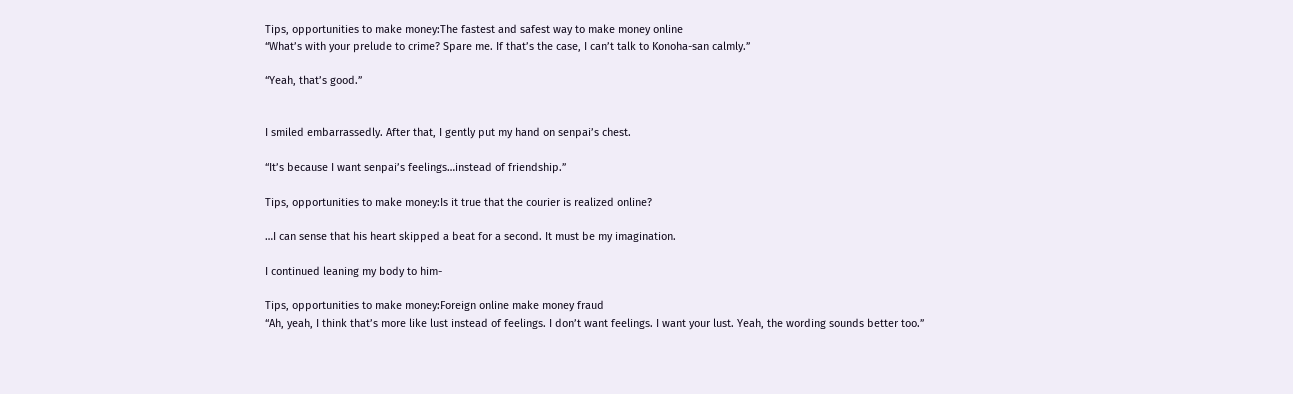Tips, opportunities to make money:The fastest and safest way to make money online
“What’s with your prelude to crime? Spare me. If that’s the case, I can’t talk to Konoha-san calmly.”

“Yeah, that’s good.”


I smiled embarrassedly. After that, I gently put my hand on senpai’s chest.

“It’s because I want senpai’s feelings…instead of friendship.”

Tips, opportunities to make money:Is it true that the courier is realized online?

…I can sense that his heart skipped a beat for a second. It must be my imagination.

I continued leaning my body to him-

Tips, opportunities to make money:Foreign online make money fraud
“Ah, yeah, I think that’s more like lust instead of feelings. I don’t want feelings. I want your lust. Yeah, the wording sounds better too.”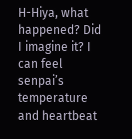H-Hiya, what happened? Did I imagine it? I can feel senpai’s temperature and heartbeat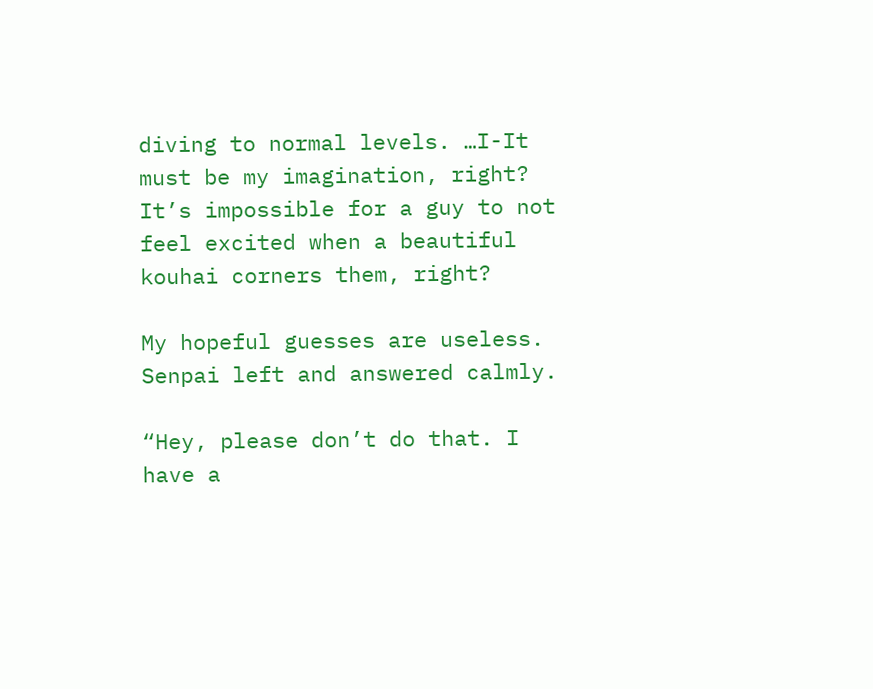diving to normal levels. …I-It must be my imagination, right? It’s impossible for a guy to not feel excited when a beautiful kouhai corners them, right?

My hopeful guesses are useless. Senpai left and answered calmly.

“Hey, please don’t do that. I have a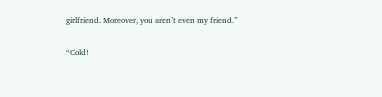girlfriend. Moreover, you aren’t even my friend.”

“Cold!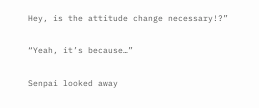Hey, is the attitude change necessary!?”

“Yeah, it’s because…”

Senpai looked away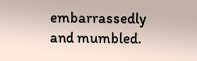embarrassedly and mumbled.